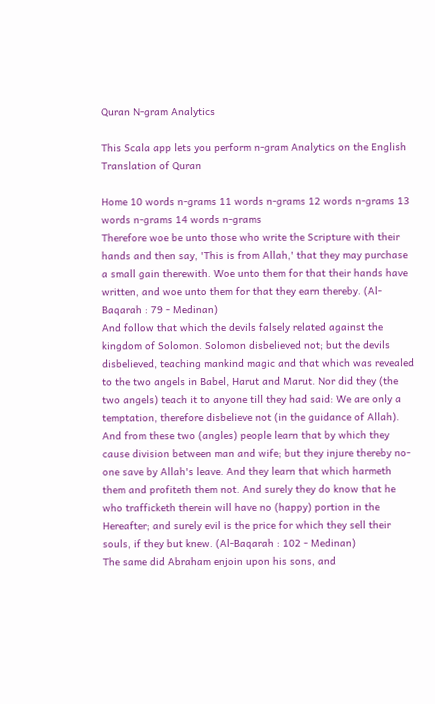Quran N-gram Analytics

This Scala app lets you perform n-gram Analytics on the English Translation of Quran

Home 10 words n-grams 11 words n-grams 12 words n-grams 13 words n-grams 14 words n-grams
Therefore woe be unto those who write the Scripture with their hands and then say, 'This is from Allah,' that they may purchase a small gain therewith. Woe unto them for that their hands have written, and woe unto them for that they earn thereby. (Al-Baqarah : 79 - Medinan)
And follow that which the devils falsely related against the kingdom of Solomon. Solomon disbelieved not; but the devils disbelieved, teaching mankind magic and that which was revealed to the two angels in Babel, Harut and Marut. Nor did they (the two angels) teach it to anyone till they had said: We are only a temptation, therefore disbelieve not (in the guidance of Allah). And from these two (angles) people learn that by which they cause division between man and wife; but they injure thereby no-one save by Allah's leave. And they learn that which harmeth them and profiteth them not. And surely they do know that he who trafficketh therein will have no (happy) portion in the Hereafter; and surely evil is the price for which they sell their souls, if they but knew. (Al-Baqarah : 102 - Medinan)
The same did Abraham enjoin upon his sons, and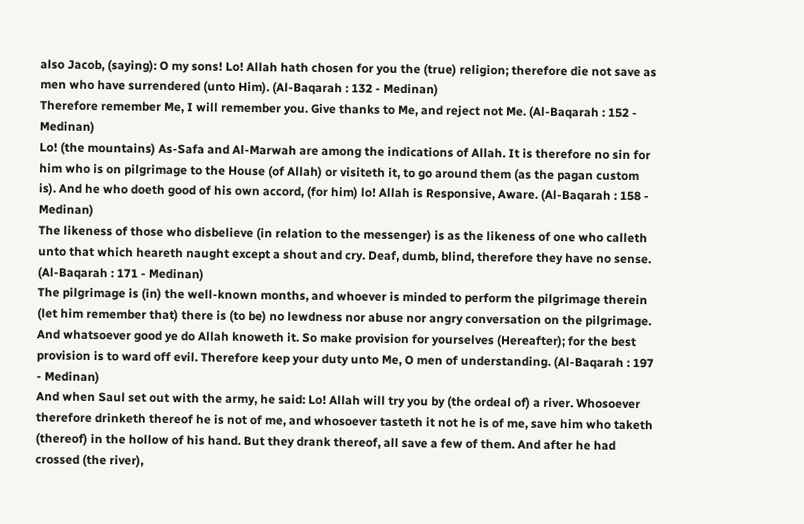also Jacob, (saying): O my sons! Lo! Allah hath chosen for you the (true) religion; therefore die not save as men who have surrendered (unto Him). (Al-Baqarah : 132 - Medinan)
Therefore remember Me, I will remember you. Give thanks to Me, and reject not Me. (Al-Baqarah : 152 - Medinan)
Lo! (the mountains) As-Safa and Al-Marwah are among the indications of Allah. It is therefore no sin for him who is on pilgrimage to the House (of Allah) or visiteth it, to go around them (as the pagan custom is). And he who doeth good of his own accord, (for him) lo! Allah is Responsive, Aware. (Al-Baqarah : 158 - Medinan)
The likeness of those who disbelieve (in relation to the messenger) is as the likeness of one who calleth unto that which heareth naught except a shout and cry. Deaf, dumb, blind, therefore they have no sense. (Al-Baqarah : 171 - Medinan)
The pilgrimage is (in) the well-known months, and whoever is minded to perform the pilgrimage therein (let him remember that) there is (to be) no lewdness nor abuse nor angry conversation on the pilgrimage. And whatsoever good ye do Allah knoweth it. So make provision for yourselves (Hereafter); for the best provision is to ward off evil. Therefore keep your duty unto Me, O men of understanding. (Al-Baqarah : 197 - Medinan)
And when Saul set out with the army, he said: Lo! Allah will try you by (the ordeal of) a river. Whosoever therefore drinketh thereof he is not of me, and whosoever tasteth it not he is of me, save him who taketh (thereof) in the hollow of his hand. But they drank thereof, all save a few of them. And after he had crossed (the river),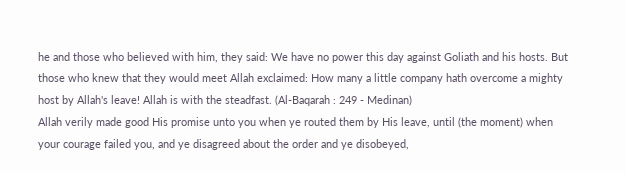he and those who believed with him, they said: We have no power this day against Goliath and his hosts. But those who knew that they would meet Allah exclaimed: How many a little company hath overcome a mighty host by Allah's leave! Allah is with the steadfast. (Al-Baqarah : 249 - Medinan)
Allah verily made good His promise unto you when ye routed them by His leave, until (the moment) when your courage failed you, and ye disagreed about the order and ye disobeyed,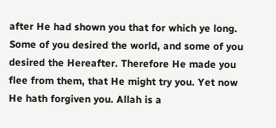after He had shown you that for which ye long. Some of you desired the world, and some of you desired the Hereafter. Therefore He made you flee from them, that He might try you. Yet now He hath forgiven you. Allah is a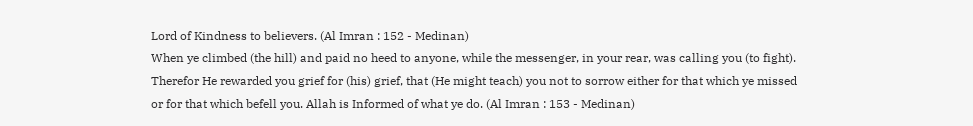Lord of Kindness to believers. (Al Imran : 152 - Medinan)
When ye climbed (the hill) and paid no heed to anyone, while the messenger, in your rear, was calling you (to fight). Therefor He rewarded you grief for (his) grief, that (He might teach) you not to sorrow either for that which ye missed or for that which befell you. Allah is Informed of what ye do. (Al Imran : 153 - Medinan)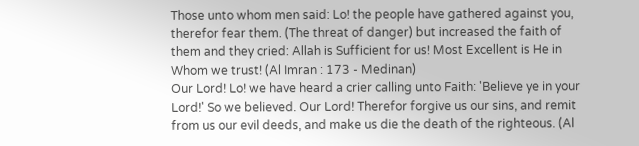Those unto whom men said: Lo! the people have gathered against you, therefor fear them. (The threat of danger) but increased the faith of them and they cried: Allah is Sufficient for us! Most Excellent is He in Whom we trust! (Al Imran : 173 - Medinan)
Our Lord! Lo! we have heard a crier calling unto Faith: 'Believe ye in your Lord!' So we believed. Our Lord! Therefor forgive us our sins, and remit from us our evil deeds, and make us die the death of the righteous. (Al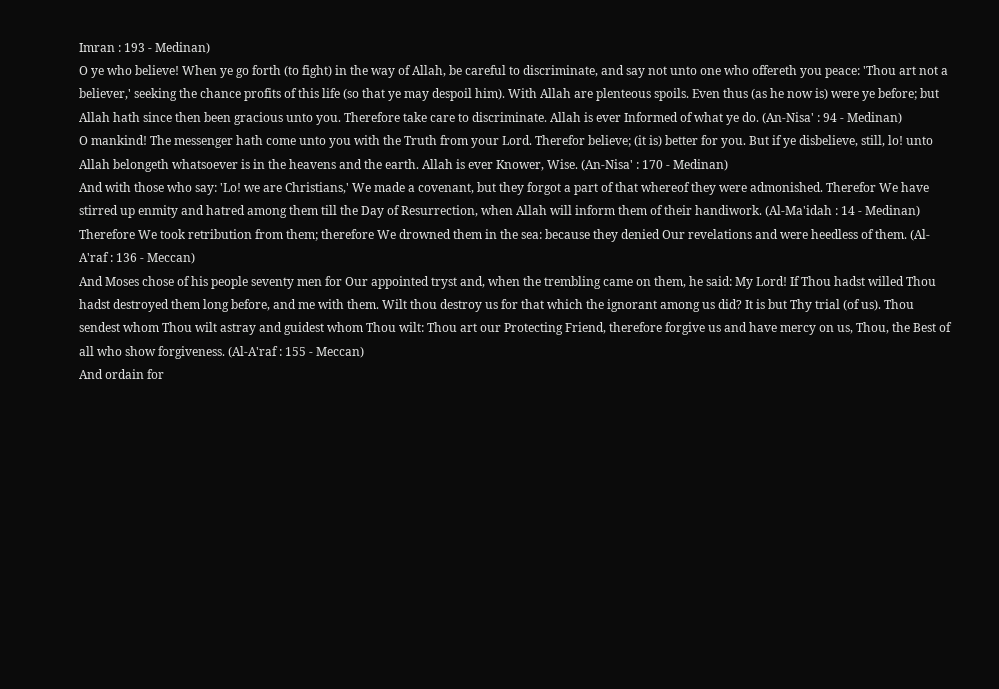Imran : 193 - Medinan)
O ye who believe! When ye go forth (to fight) in the way of Allah, be careful to discriminate, and say not unto one who offereth you peace: 'Thou art not a believer,' seeking the chance profits of this life (so that ye may despoil him). With Allah are plenteous spoils. Even thus (as he now is) were ye before; but Allah hath since then been gracious unto you. Therefore take care to discriminate. Allah is ever Informed of what ye do. (An-Nisa' : 94 - Medinan)
O mankind! The messenger hath come unto you with the Truth from your Lord. Therefor believe; (it is) better for you. But if ye disbelieve, still, lo! unto Allah belongeth whatsoever is in the heavens and the earth. Allah is ever Knower, Wise. (An-Nisa' : 170 - Medinan)
And with those who say: 'Lo! we are Christians,' We made a covenant, but they forgot a part of that whereof they were admonished. Therefor We have stirred up enmity and hatred among them till the Day of Resurrection, when Allah will inform them of their handiwork. (Al-Ma'idah : 14 - Medinan)
Therefore We took retribution from them; therefore We drowned them in the sea: because they denied Our revelations and were heedless of them. (Al-A'raf : 136 - Meccan)
And Moses chose of his people seventy men for Our appointed tryst and, when the trembling came on them, he said: My Lord! If Thou hadst willed Thou hadst destroyed them long before, and me with them. Wilt thou destroy us for that which the ignorant among us did? It is but Thy trial (of us). Thou sendest whom Thou wilt astray and guidest whom Thou wilt: Thou art our Protecting Friend, therefore forgive us and have mercy on us, Thou, the Best of all who show forgiveness. (Al-A'raf : 155 - Meccan)
And ordain for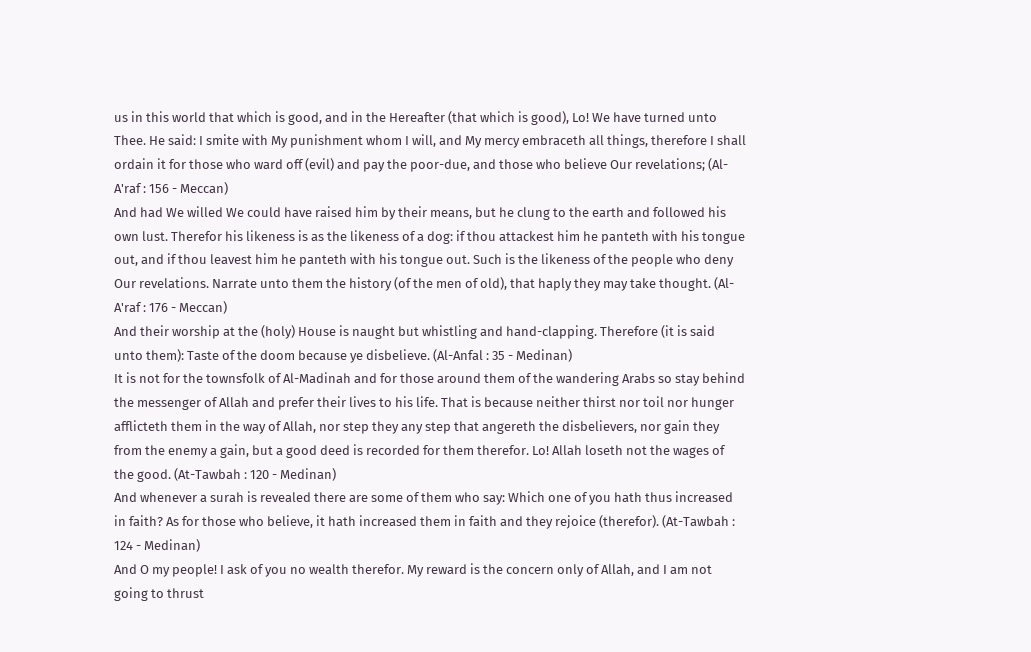us in this world that which is good, and in the Hereafter (that which is good), Lo! We have turned unto Thee. He said: I smite with My punishment whom I will, and My mercy embraceth all things, therefore I shall ordain it for those who ward off (evil) and pay the poor-due, and those who believe Our revelations; (Al-A'raf : 156 - Meccan)
And had We willed We could have raised him by their means, but he clung to the earth and followed his own lust. Therefor his likeness is as the likeness of a dog: if thou attackest him he panteth with his tongue out, and if thou leavest him he panteth with his tongue out. Such is the likeness of the people who deny Our revelations. Narrate unto them the history (of the men of old), that haply they may take thought. (Al-A'raf : 176 - Meccan)
And their worship at the (holy) House is naught but whistling and hand-clapping. Therefore (it is said unto them): Taste of the doom because ye disbelieve. (Al-Anfal : 35 - Medinan)
It is not for the townsfolk of Al-Madinah and for those around them of the wandering Arabs so stay behind the messenger of Allah and prefer their lives to his life. That is because neither thirst nor toil nor hunger afflicteth them in the way of Allah, nor step they any step that angereth the disbelievers, nor gain they from the enemy a gain, but a good deed is recorded for them therefor. Lo! Allah loseth not the wages of the good. (At-Tawbah : 120 - Medinan)
And whenever a surah is revealed there are some of them who say: Which one of you hath thus increased in faith? As for those who believe, it hath increased them in faith and they rejoice (therefor). (At-Tawbah : 124 - Medinan)
And O my people! I ask of you no wealth therefor. My reward is the concern only of Allah, and I am not going to thrust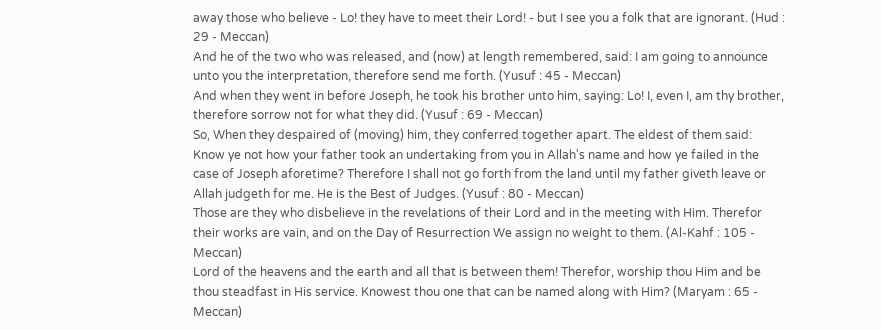away those who believe - Lo! they have to meet their Lord! - but I see you a folk that are ignorant. (Hud : 29 - Meccan)
And he of the two who was released, and (now) at length remembered, said: I am going to announce unto you the interpretation, therefore send me forth. (Yusuf : 45 - Meccan)
And when they went in before Joseph, he took his brother unto him, saying: Lo! I, even I, am thy brother, therefore sorrow not for what they did. (Yusuf : 69 - Meccan)
So, When they despaired of (moving) him, they conferred together apart. The eldest of them said: Know ye not how your father took an undertaking from you in Allah's name and how ye failed in the case of Joseph aforetime? Therefore I shall not go forth from the land until my father giveth leave or Allah judgeth for me. He is the Best of Judges. (Yusuf : 80 - Meccan)
Those are they who disbelieve in the revelations of their Lord and in the meeting with Him. Therefor their works are vain, and on the Day of Resurrection We assign no weight to them. (Al-Kahf : 105 - Meccan)
Lord of the heavens and the earth and all that is between them! Therefor, worship thou Him and be thou steadfast in His service. Knowest thou one that can be named along with Him? (Maryam : 65 - Meccan)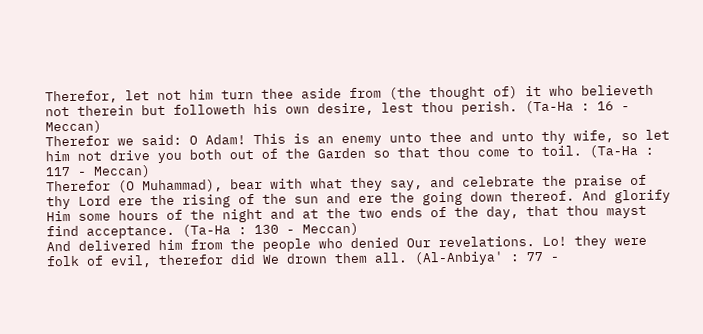Therefor, let not him turn thee aside from (the thought of) it who believeth not therein but followeth his own desire, lest thou perish. (Ta-Ha : 16 - Meccan)
Therefor we said: O Adam! This is an enemy unto thee and unto thy wife, so let him not drive you both out of the Garden so that thou come to toil. (Ta-Ha : 117 - Meccan)
Therefor (O Muhammad), bear with what they say, and celebrate the praise of thy Lord ere the rising of the sun and ere the going down thereof. And glorify Him some hours of the night and at the two ends of the day, that thou mayst find acceptance. (Ta-Ha : 130 - Meccan)
And delivered him from the people who denied Our revelations. Lo! they were folk of evil, therefor did We drown them all. (Al-Anbiya' : 77 -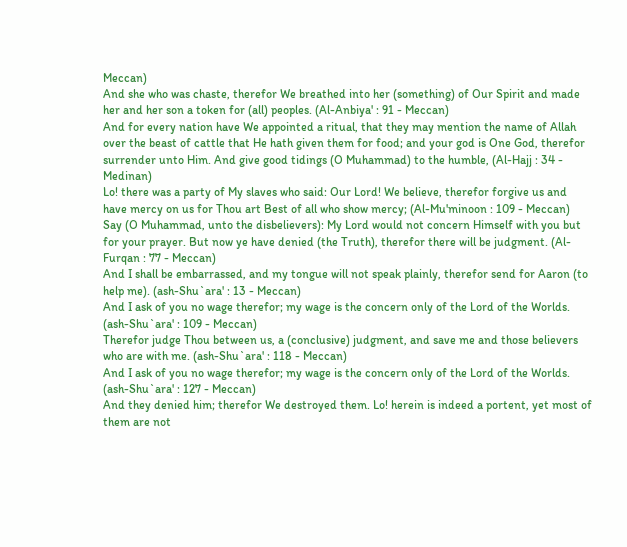Meccan)
And she who was chaste, therefor We breathed into her (something) of Our Spirit and made her and her son a token for (all) peoples. (Al-Anbiya' : 91 - Meccan)
And for every nation have We appointed a ritual, that they may mention the name of Allah over the beast of cattle that He hath given them for food; and your god is One God, therefor surrender unto Him. And give good tidings (O Muhammad) to the humble, (Al-Hajj : 34 - Medinan)
Lo! there was a party of My slaves who said: Our Lord! We believe, therefor forgive us and have mercy on us for Thou art Best of all who show mercy; (Al-Mu'minoon : 109 - Meccan)
Say (O Muhammad, unto the disbelievers): My Lord would not concern Himself with you but for your prayer. But now ye have denied (the Truth), therefor there will be judgment. (Al-Furqan : 77 - Meccan)
And I shall be embarrassed, and my tongue will not speak plainly, therefor send for Aaron (to help me). (ash-Shu`ara' : 13 - Meccan)
And I ask of you no wage therefor; my wage is the concern only of the Lord of the Worlds. (ash-Shu`ara' : 109 - Meccan)
Therefor judge Thou between us, a (conclusive) judgment, and save me and those believers who are with me. (ash-Shu`ara' : 118 - Meccan)
And I ask of you no wage therefor; my wage is the concern only of the Lord of the Worlds. (ash-Shu`ara' : 127 - Meccan)
And they denied him; therefor We destroyed them. Lo! herein is indeed a portent, yet most of them are not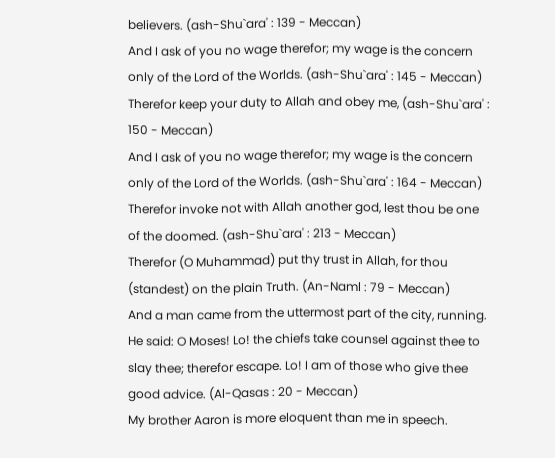believers. (ash-Shu`ara' : 139 - Meccan)
And I ask of you no wage therefor; my wage is the concern only of the Lord of the Worlds. (ash-Shu`ara' : 145 - Meccan)
Therefor keep your duty to Allah and obey me, (ash-Shu`ara' : 150 - Meccan)
And I ask of you no wage therefor; my wage is the concern only of the Lord of the Worlds. (ash-Shu`ara' : 164 - Meccan)
Therefor invoke not with Allah another god, lest thou be one of the doomed. (ash-Shu`ara' : 213 - Meccan)
Therefor (O Muhammad) put thy trust in Allah, for thou (standest) on the plain Truth. (An-Naml : 79 - Meccan)
And a man came from the uttermost part of the city, running. He said: O Moses! Lo! the chiefs take counsel against thee to slay thee; therefor escape. Lo! I am of those who give thee good advice. (Al-Qasas : 20 - Meccan)
My brother Aaron is more eloquent than me in speech.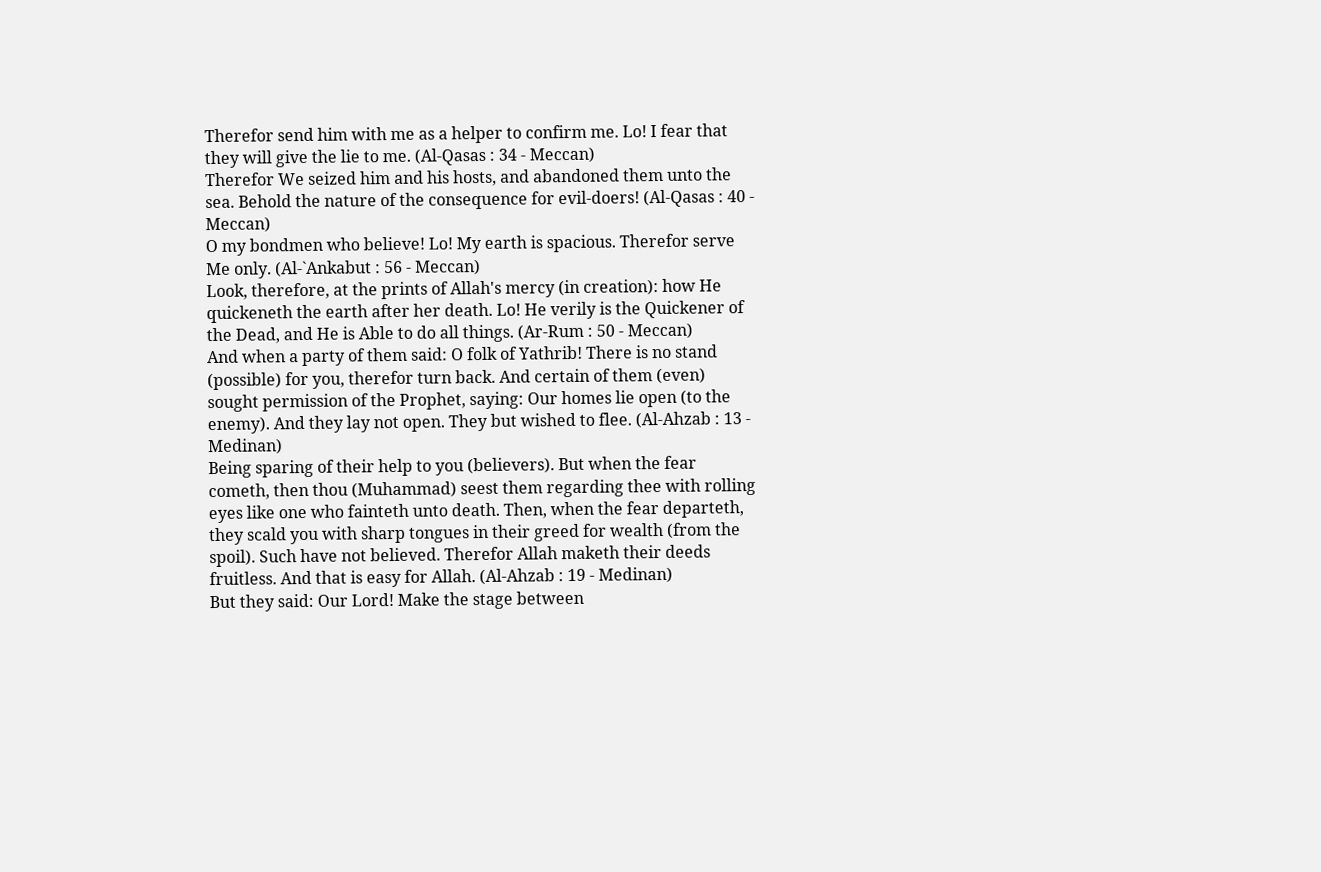Therefor send him with me as a helper to confirm me. Lo! I fear that they will give the lie to me. (Al-Qasas : 34 - Meccan)
Therefor We seized him and his hosts, and abandoned them unto the sea. Behold the nature of the consequence for evil-doers! (Al-Qasas : 40 - Meccan)
O my bondmen who believe! Lo! My earth is spacious. Therefor serve Me only. (Al-`Ankabut : 56 - Meccan)
Look, therefore, at the prints of Allah's mercy (in creation): how He quickeneth the earth after her death. Lo! He verily is the Quickener of the Dead, and He is Able to do all things. (Ar-Rum : 50 - Meccan)
And when a party of them said: O folk of Yathrib! There is no stand (possible) for you, therefor turn back. And certain of them (even) sought permission of the Prophet, saying: Our homes lie open (to the enemy). And they lay not open. They but wished to flee. (Al-Ahzab : 13 - Medinan)
Being sparing of their help to you (believers). But when the fear cometh, then thou (Muhammad) seest them regarding thee with rolling eyes like one who fainteth unto death. Then, when the fear departeth, they scald you with sharp tongues in their greed for wealth (from the spoil). Such have not believed. Therefor Allah maketh their deeds fruitless. And that is easy for Allah. (Al-Ahzab : 19 - Medinan)
But they said: Our Lord! Make the stage between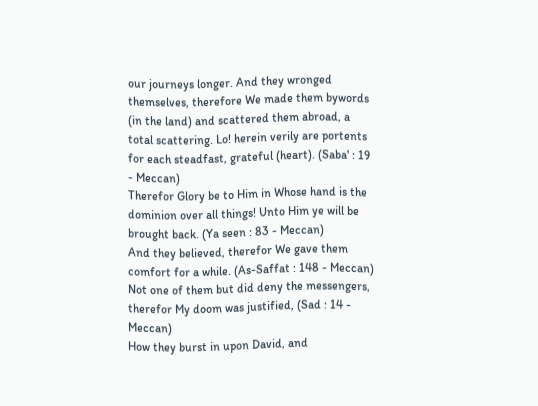our journeys longer. And they wronged themselves, therefore We made them bywords (in the land) and scattered them abroad, a total scattering. Lo! herein verily are portents for each steadfast, grateful (heart). (Saba' : 19 - Meccan)
Therefor Glory be to Him in Whose hand is the dominion over all things! Unto Him ye will be brought back. (Ya seen : 83 - Meccan)
And they believed, therefor We gave them comfort for a while. (As-Saffat : 148 - Meccan)
Not one of them but did deny the messengers, therefor My doom was justified, (Sad : 14 - Meccan)
How they burst in upon David, and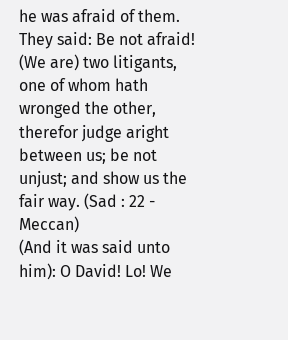he was afraid of them. They said: Be not afraid! (We are) two litigants, one of whom hath wronged the other, therefor judge aright between us; be not unjust; and show us the fair way. (Sad : 22 - Meccan)
(And it was said unto him): O David! Lo! We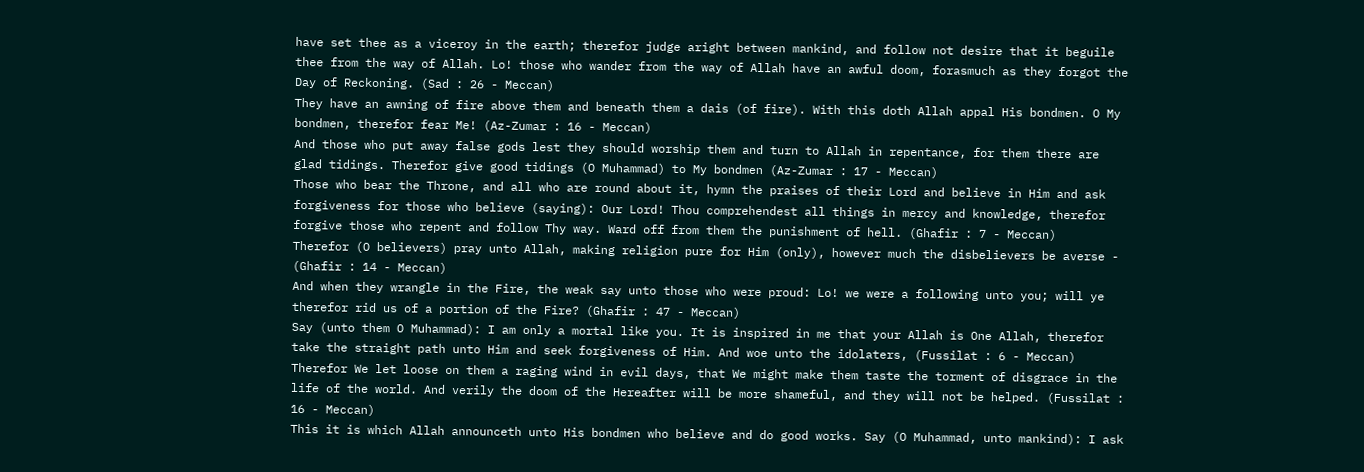have set thee as a viceroy in the earth; therefor judge aright between mankind, and follow not desire that it beguile thee from the way of Allah. Lo! those who wander from the way of Allah have an awful doom, forasmuch as they forgot the Day of Reckoning. (Sad : 26 - Meccan)
They have an awning of fire above them and beneath them a dais (of fire). With this doth Allah appal His bondmen. O My bondmen, therefor fear Me! (Az-Zumar : 16 - Meccan)
And those who put away false gods lest they should worship them and turn to Allah in repentance, for them there are glad tidings. Therefor give good tidings (O Muhammad) to My bondmen (Az-Zumar : 17 - Meccan)
Those who bear the Throne, and all who are round about it, hymn the praises of their Lord and believe in Him and ask forgiveness for those who believe (saying): Our Lord! Thou comprehendest all things in mercy and knowledge, therefor forgive those who repent and follow Thy way. Ward off from them the punishment of hell. (Ghafir : 7 - Meccan)
Therefor (O believers) pray unto Allah, making religion pure for Him (only), however much the disbelievers be averse - (Ghafir : 14 - Meccan)
And when they wrangle in the Fire, the weak say unto those who were proud: Lo! we were a following unto you; will ye therefor rid us of a portion of the Fire? (Ghafir : 47 - Meccan)
Say (unto them O Muhammad): I am only a mortal like you. It is inspired in me that your Allah is One Allah, therefor take the straight path unto Him and seek forgiveness of Him. And woe unto the idolaters, (Fussilat : 6 - Meccan)
Therefor We let loose on them a raging wind in evil days, that We might make them taste the torment of disgrace in the life of the world. And verily the doom of the Hereafter will be more shameful, and they will not be helped. (Fussilat : 16 - Meccan)
This it is which Allah announceth unto His bondmen who believe and do good works. Say (O Muhammad, unto mankind): I ask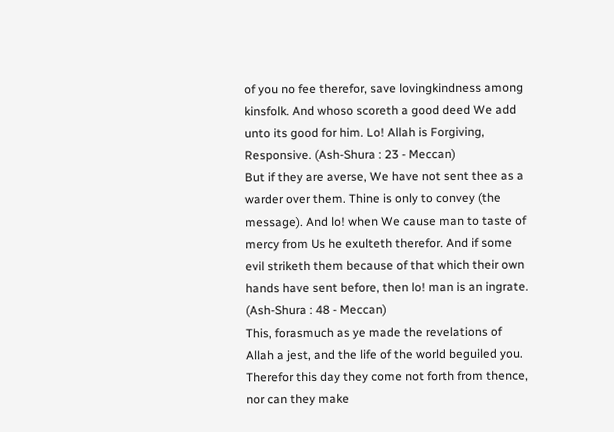of you no fee therefor, save lovingkindness among kinsfolk. And whoso scoreth a good deed We add unto its good for him. Lo! Allah is Forgiving, Responsive. (Ash-Shura : 23 - Meccan)
But if they are averse, We have not sent thee as a warder over them. Thine is only to convey (the message). And lo! when We cause man to taste of mercy from Us he exulteth therefor. And if some evil striketh them because of that which their own hands have sent before, then lo! man is an ingrate. (Ash-Shura : 48 - Meccan)
This, forasmuch as ye made the revelations of Allah a jest, and the life of the world beguiled you. Therefor this day they come not forth from thence, nor can they make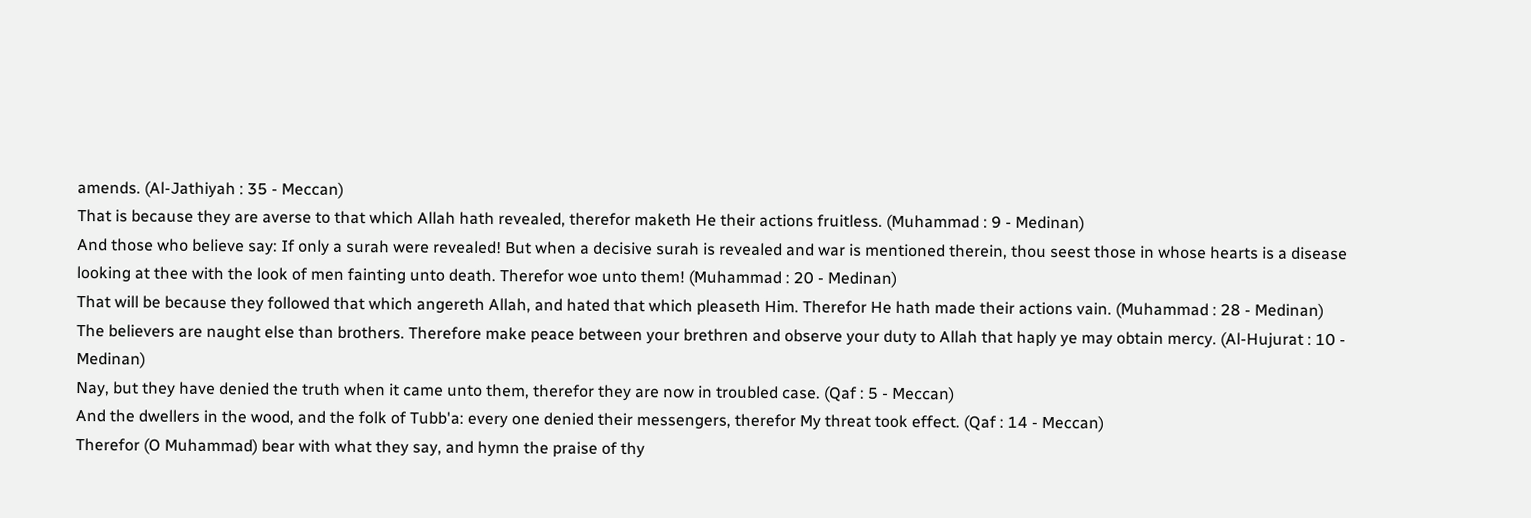amends. (Al-Jathiyah : 35 - Meccan)
That is because they are averse to that which Allah hath revealed, therefor maketh He their actions fruitless. (Muhammad : 9 - Medinan)
And those who believe say: If only a surah were revealed! But when a decisive surah is revealed and war is mentioned therein, thou seest those in whose hearts is a disease looking at thee with the look of men fainting unto death. Therefor woe unto them! (Muhammad : 20 - Medinan)
That will be because they followed that which angereth Allah, and hated that which pleaseth Him. Therefor He hath made their actions vain. (Muhammad : 28 - Medinan)
The believers are naught else than brothers. Therefore make peace between your brethren and observe your duty to Allah that haply ye may obtain mercy. (Al-Hujurat : 10 - Medinan)
Nay, but they have denied the truth when it came unto them, therefor they are now in troubled case. (Qaf : 5 - Meccan)
And the dwellers in the wood, and the folk of Tubb'a: every one denied their messengers, therefor My threat took effect. (Qaf : 14 - Meccan)
Therefor (O Muhammad) bear with what they say, and hymn the praise of thy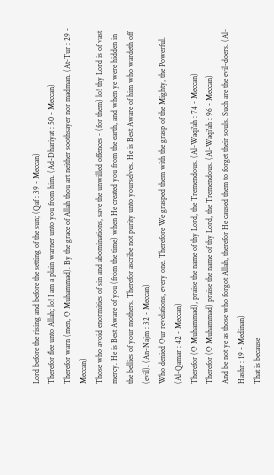Lord before the rising and before the setting of the sun; (Qaf : 39 - Meccan)
Therefor flee unto Allah; lo! I am a plain warner unto you from him. (Ad-Dhariyat : 50 - Meccan)
Therefor warn (men, O Muhammad). By the grace of Allah thou art neither soothsayer nor madman. (At-Tur : 29 - Meccan)
Those who avoid enormities of sin and abominations, save the unwilled offences - (for them) lo! thy Lord is of vast mercy. He is Best Aware of you (from the time) when He created you from the earth, and when ye were hidden in the bellies of your mothers. Therefor ascribe not purity unto yourselves. He is Best Aware of him who wardeth off (evil). (An-Najm : 32 - Meccan)
Who denied Our revelations, every one. Therefore We grasped them with the grasp of the Mighty, the Powerful. (Al-Qamar : 42 - Meccan)
Therefor (O Muhammad), praise the name of thy Lord, the Tremendous. (Al-Waqi'ah : 74 - Meccan)
Therefor (O Muhammad) praise the name of thy Lord, the Tremendous. (Al-Waqi'ah : 96 - Meccan)
And be not ye as those who forgot Allah, therefor He caused them to forget their souls. Such are the evil-doers. (Al-Hashr : 19 - Medinan)
That is because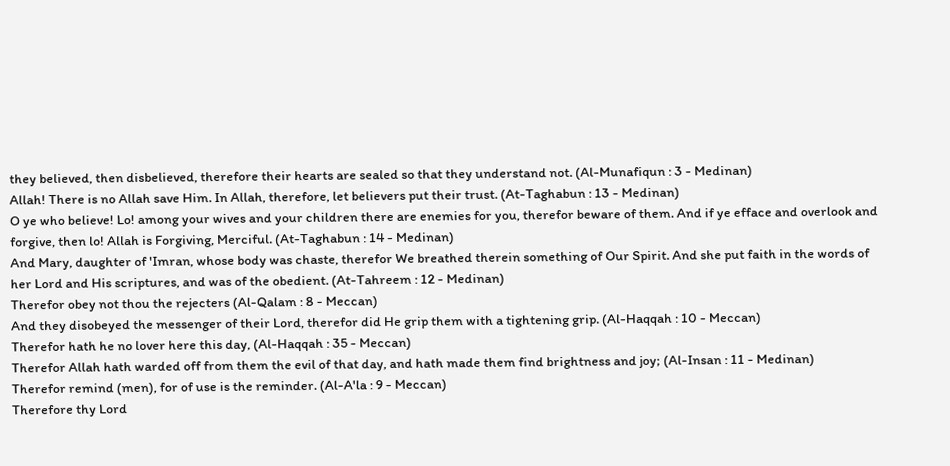they believed, then disbelieved, therefore their hearts are sealed so that they understand not. (Al-Munafiqun : 3 - Medinan)
Allah! There is no Allah save Him. In Allah, therefore, let believers put their trust. (At-Taghabun : 13 - Medinan)
O ye who believe! Lo! among your wives and your children there are enemies for you, therefor beware of them. And if ye efface and overlook and forgive, then lo! Allah is Forgiving, Merciful. (At-Taghabun : 14 - Medinan)
And Mary, daughter of 'Imran, whose body was chaste, therefor We breathed therein something of Our Spirit. And she put faith in the words of her Lord and His scriptures, and was of the obedient. (At-Tahreem : 12 - Medinan)
Therefor obey not thou the rejecters (Al-Qalam : 8 - Meccan)
And they disobeyed the messenger of their Lord, therefor did He grip them with a tightening grip. (Al-Haqqah : 10 - Meccan)
Therefor hath he no lover here this day, (Al-Haqqah : 35 - Meccan)
Therefor Allah hath warded off from them the evil of that day, and hath made them find brightness and joy; (Al-Insan : 11 - Medinan)
Therefor remind (men), for of use is the reminder. (Al-A'la : 9 - Meccan)
Therefore thy Lord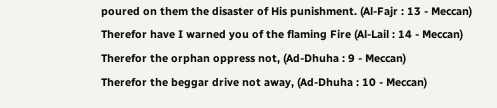poured on them the disaster of His punishment. (Al-Fajr : 13 - Meccan)
Therefor have I warned you of the flaming Fire (Al-Lail : 14 - Meccan)
Therefor the orphan oppress not, (Ad-Dhuha : 9 - Meccan)
Therefor the beggar drive not away, (Ad-Dhuha : 10 - Meccan)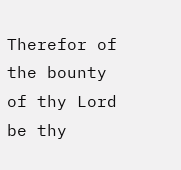Therefor of the bounty of thy Lord be thy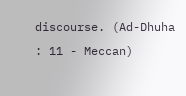discourse. (Ad-Dhuha : 11 - Meccan)